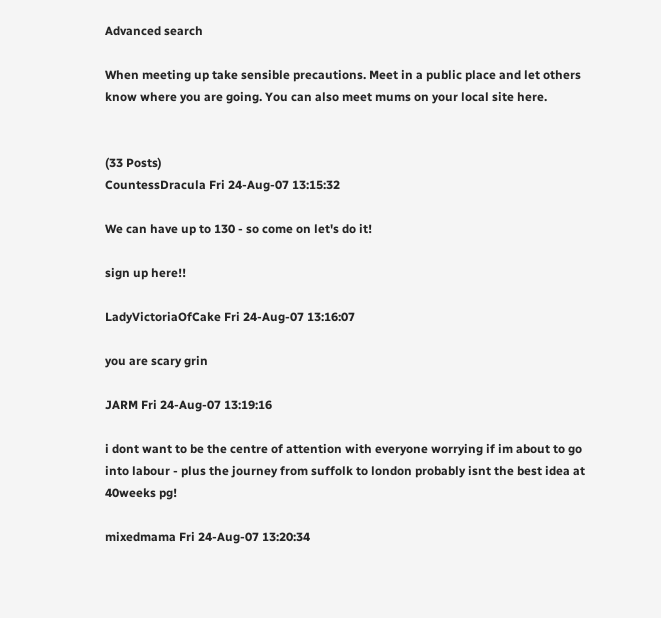Advanced search

When meeting up take sensible precautions. Meet in a public place and let others know where you are going. You can also meet mums on your local site here.


(33 Posts)
CountessDracula Fri 24-Aug-07 13:15:32

We can have up to 130 - so come on let's do it!

sign up here!!

LadyVictoriaOfCake Fri 24-Aug-07 13:16:07

you are scary grin

JARM Fri 24-Aug-07 13:19:16

i dont want to be the centre of attention with everyone worrying if im about to go into labour - plus the journey from suffolk to london probably isnt the best idea at 40weeks pg!

mixedmama Fri 24-Aug-07 13:20:34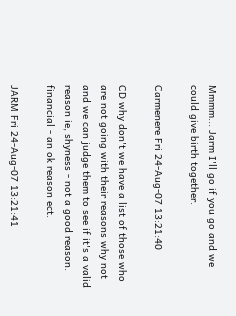Mmmm... Jarm I'll go if you go and we could give birth together.

Carmenere Fri 24-Aug-07 13:21:40

CD why don't we have a list of those who are not going with their reasons why not and we can judge them to see if it's a valid reason ie, shyness - not a good reason. financial - an ok reason ect.

JARM Fri 24-Aug-07 13:21:41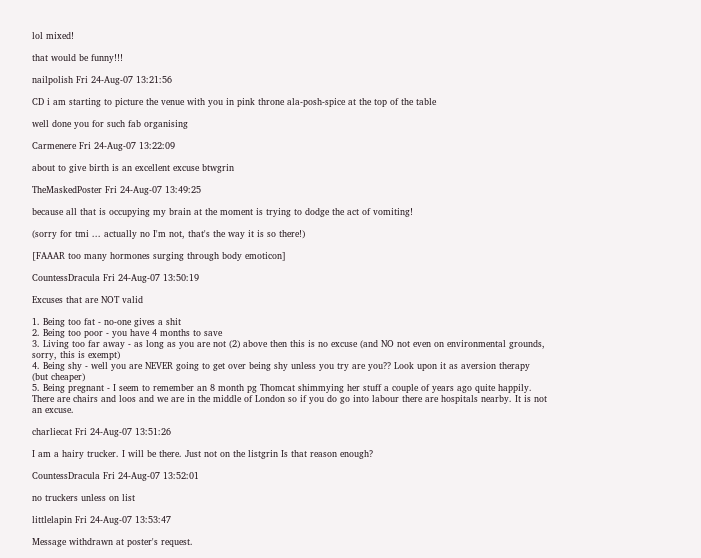lol mixed!

that would be funny!!!

nailpolish Fri 24-Aug-07 13:21:56

CD i am starting to picture the venue with you in pink throne ala-posh-spice at the top of the table

well done you for such fab organising

Carmenere Fri 24-Aug-07 13:22:09

about to give birth is an excellent excuse btwgrin

TheMaskedPoster Fri 24-Aug-07 13:49:25

because all that is occupying my brain at the moment is trying to dodge the act of vomiting!

(sorry for tmi ... actually no I'm not, that's the way it is so there!)

[FAAAR too many hormones surging through body emoticon]

CountessDracula Fri 24-Aug-07 13:50:19

Excuses that are NOT valid

1. Being too fat - no-one gives a shit
2. Being too poor - you have 4 months to save
3. Living too far away - as long as you are not (2) above then this is no excuse (and NO not even on environmental grounds, sorry, this is exempt)
4. Being shy - well you are NEVER going to get over being shy unless you try are you?? Look upon it as aversion therapy (but cheaper)
5. Being pregnant - I seem to remember an 8 month pg Thomcat shimmying her stuff a couple of years ago quite happily. There are chairs and loos and we are in the middle of London so if you do go into labour there are hospitals nearby. It is not an excuse.

charliecat Fri 24-Aug-07 13:51:26

I am a hairy trucker. I will be there. Just not on the listgrin Is that reason enough?

CountessDracula Fri 24-Aug-07 13:52:01

no truckers unless on list

littlelapin Fri 24-Aug-07 13:53:47

Message withdrawn at poster's request.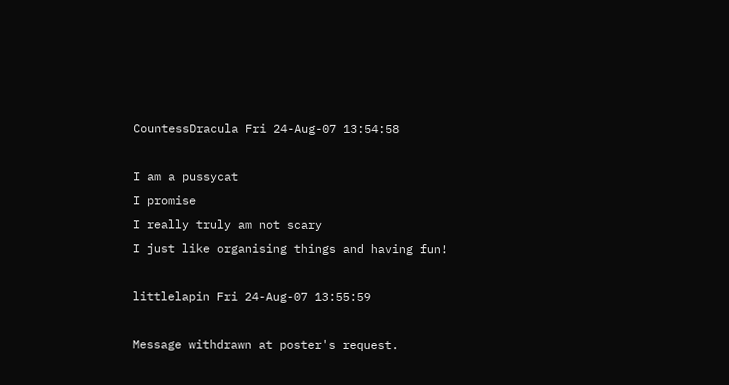CountessDracula Fri 24-Aug-07 13:54:58

I am a pussycat
I promise
I really truly am not scary
I just like organising things and having fun!

littlelapin Fri 24-Aug-07 13:55:59

Message withdrawn at poster's request.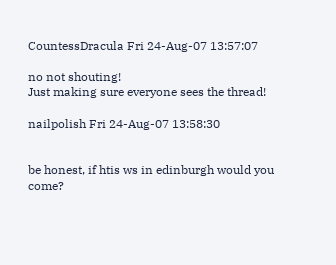CountessDracula Fri 24-Aug-07 13:57:07

no not shouting!
Just making sure everyone sees the thread!

nailpolish Fri 24-Aug-07 13:58:30


be honest, if htis ws in edinburgh would you come?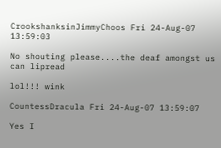CrookshanksinJimmyChoos Fri 24-Aug-07 13:59:03

No shouting please....the deaf amongst us can lipread

lol!!! wink

CountessDracula Fri 24-Aug-07 13:59:07

Yes I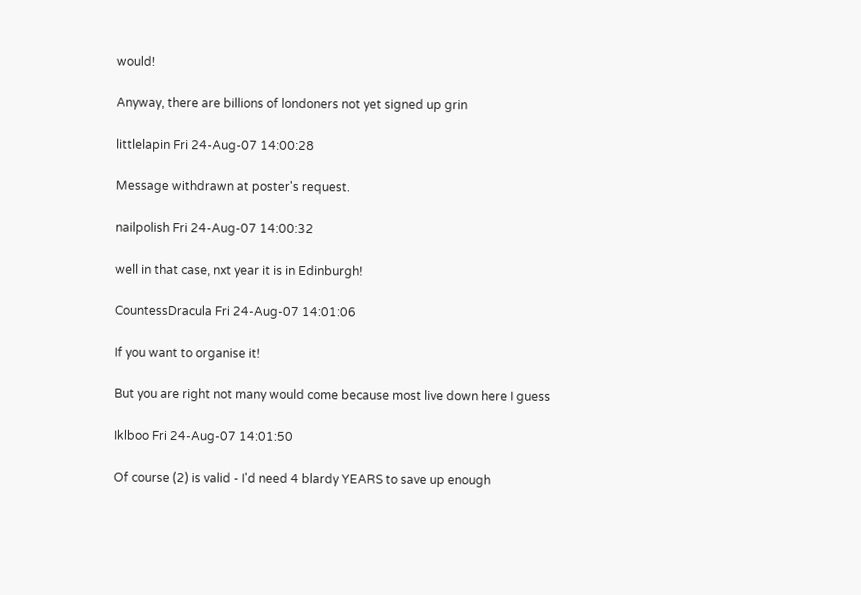would!

Anyway, there are billions of londoners not yet signed up grin

littlelapin Fri 24-Aug-07 14:00:28

Message withdrawn at poster's request.

nailpolish Fri 24-Aug-07 14:00:32

well in that case, nxt year it is in Edinburgh!

CountessDracula Fri 24-Aug-07 14:01:06

If you want to organise it!

But you are right not many would come because most live down here I guess

Iklboo Fri 24-Aug-07 14:01:50

Of course (2) is valid - I'd need 4 blardy YEARS to save up enough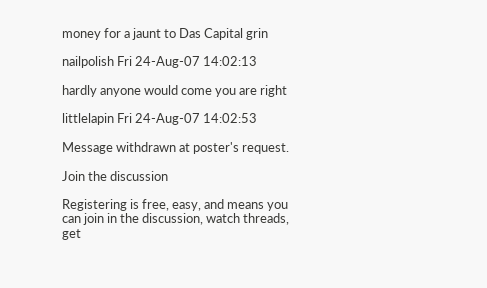money for a jaunt to Das Capital grin

nailpolish Fri 24-Aug-07 14:02:13

hardly anyone would come you are right

littlelapin Fri 24-Aug-07 14:02:53

Message withdrawn at poster's request.

Join the discussion

Registering is free, easy, and means you can join in the discussion, watch threads, get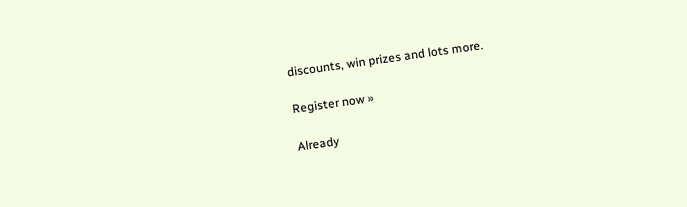discounts, win prizes and lots more.

Register now »

Already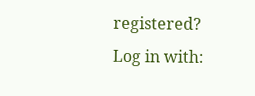registered? Log in with: